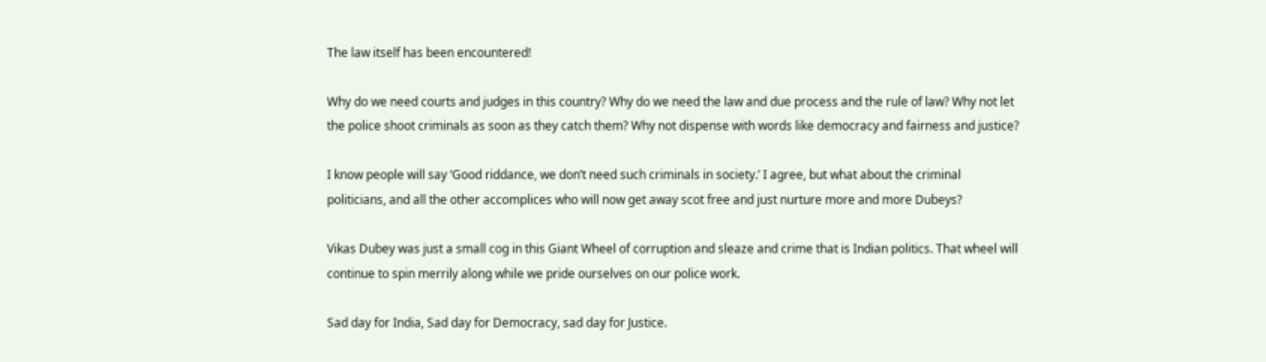The law itself has been encountered!

Why do we need courts and judges in this country? Why do we need the law and due process and the rule of law? Why not let the police shoot criminals as soon as they catch them? Why not dispense with words like democracy and fairness and justice?

I know people will say ‘Good riddance, we don’t need such criminals in society.’ I agree, but what about the criminal politicians, and all the other accomplices who will now get away scot free and just nurture more and more Dubeys?

Vikas Dubey was just a small cog in this Giant Wheel of corruption and sleaze and crime that is Indian politics. That wheel will continue to spin merrily along while we pride ourselves on our police work.

Sad day for India, Sad day for Democracy, sad day for Justice.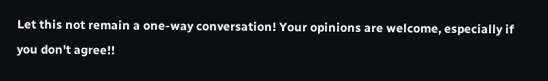Let this not remain a one-way conversation! Your opinions are welcome, especially if you don't agree!!